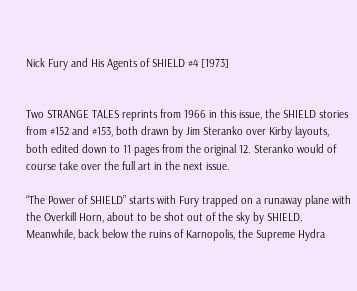Nick Fury and His Agents of SHIELD #4 [1973]


Two STRANGE TALES reprints from 1966 in this issue, the SHIELD stories from #152 and #153, both drawn by Jim Steranko over Kirby layouts, both edited down to 11 pages from the original 12. Steranko would of course take over the full art in the next issue.

“The Power of SHIELD” starts with Fury trapped on a runaway plane with the Overkill Horn, about to be shot out of the sky by SHIELD. Meanwhile, back below the ruins of Karnopolis, the Supreme Hydra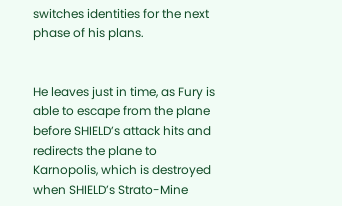switches identities for the next phase of his plans.


He leaves just in time, as Fury is able to escape from the plane before SHIELD’s attack hits and redirects the plane to Karnopolis, which is destroyed when SHIELD’s Strato-Mine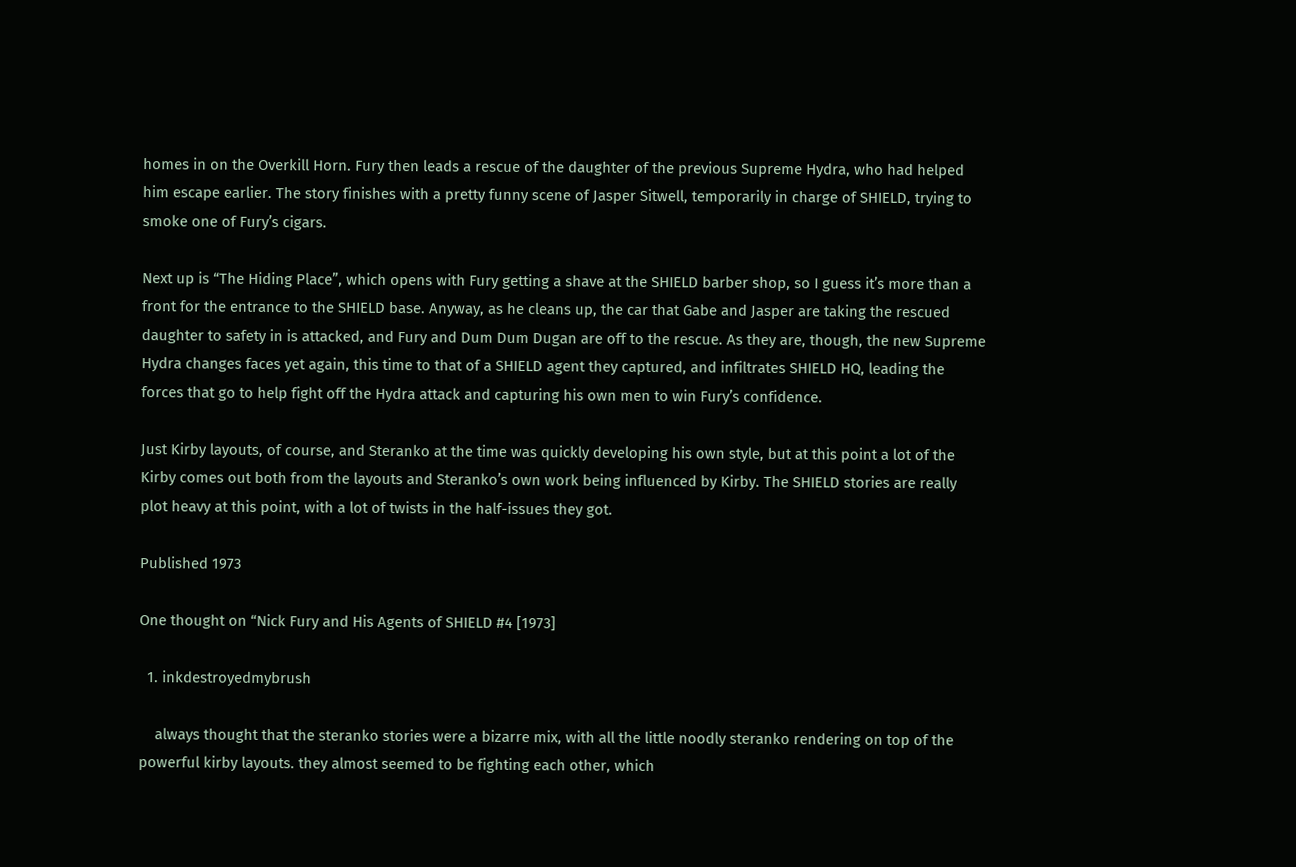homes in on the Overkill Horn. Fury then leads a rescue of the daughter of the previous Supreme Hydra, who had helped him escape earlier. The story finishes with a pretty funny scene of Jasper Sitwell, temporarily in charge of SHIELD, trying to smoke one of Fury’s cigars.

Next up is “The Hiding Place”, which opens with Fury getting a shave at the SHIELD barber shop, so I guess it’s more than a front for the entrance to the SHIELD base. Anyway, as he cleans up, the car that Gabe and Jasper are taking the rescued daughter to safety in is attacked, and Fury and Dum Dum Dugan are off to the rescue. As they are, though, the new Supreme Hydra changes faces yet again, this time to that of a SHIELD agent they captured, and infiltrates SHIELD HQ, leading the forces that go to help fight off the Hydra attack and capturing his own men to win Fury’s confidence.

Just Kirby layouts, of course, and Steranko at the time was quickly developing his own style, but at this point a lot of the Kirby comes out both from the layouts and Steranko’s own work being influenced by Kirby. The SHIELD stories are really plot heavy at this point, with a lot of twists in the half-issues they got.

Published 1973

One thought on “Nick Fury and His Agents of SHIELD #4 [1973]

  1. inkdestroyedmybrush

    always thought that the steranko stories were a bizarre mix, with all the little noodly steranko rendering on top of the powerful kirby layouts. they almost seemed to be fighting each other, which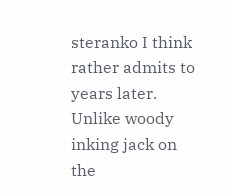steranko I think rather admits to years later. Unlike woody inking jack on the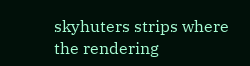skyhuters strips where the rendering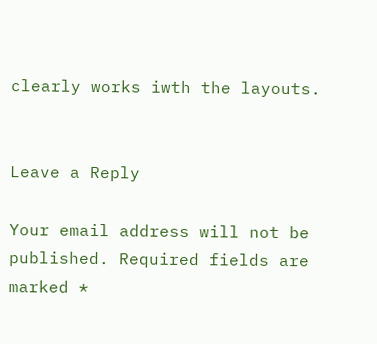clearly works iwth the layouts.


Leave a Reply

Your email address will not be published. Required fields are marked *